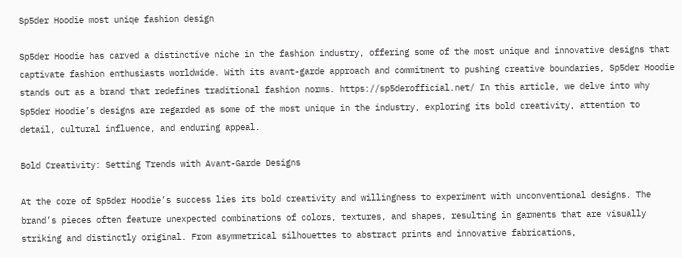Sp5der Hoodie most uniqe fashion design

Sp5der Hoodie has carved a distinctive niche in the fashion industry, offering some of the most unique and innovative designs that captivate fashion enthusiasts worldwide. With its avant-garde approach and commitment to pushing creative boundaries, Sp5der Hoodie stands out as a brand that redefines traditional fashion norms. https://sp5derofficial.net/ In this article, we delve into why Sp5der Hoodie’s designs are regarded as some of the most unique in the industry, exploring its bold creativity, attention to detail, cultural influence, and enduring appeal.

Bold Creativity: Setting Trends with Avant-Garde Designs

At the core of Sp5der Hoodie’s success lies its bold creativity and willingness to experiment with unconventional designs. The brand’s pieces often feature unexpected combinations of colors, textures, and shapes, resulting in garments that are visually striking and distinctly original. From asymmetrical silhouettes to abstract prints and innovative fabrications,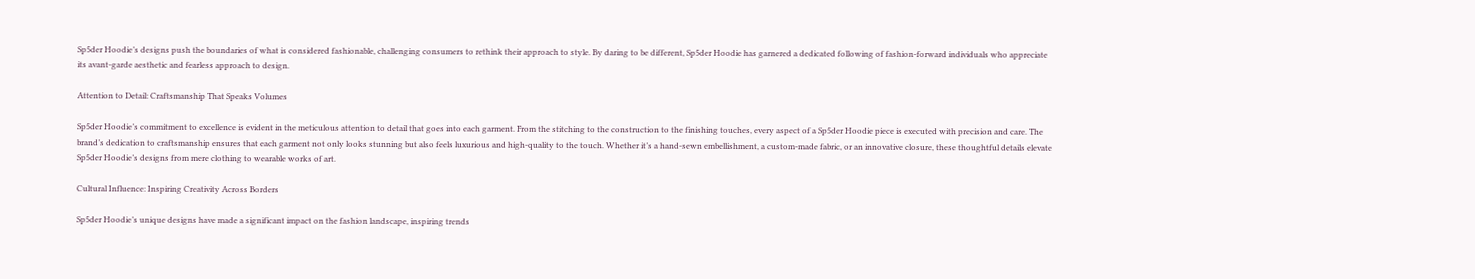Sp5der Hoodie’s designs push the boundaries of what is considered fashionable, challenging consumers to rethink their approach to style. By daring to be different, Sp5der Hoodie has garnered a dedicated following of fashion-forward individuals who appreciate its avant-garde aesthetic and fearless approach to design.

Attention to Detail: Craftsmanship That Speaks Volumes

Sp5der Hoodie’s commitment to excellence is evident in the meticulous attention to detail that goes into each garment. From the stitching to the construction to the finishing touches, every aspect of a Sp5der Hoodie piece is executed with precision and care. The brand’s dedication to craftsmanship ensures that each garment not only looks stunning but also feels luxurious and high-quality to the touch. Whether it’s a hand-sewn embellishment, a custom-made fabric, or an innovative closure, these thoughtful details elevate Sp5der Hoodie’s designs from mere clothing to wearable works of art.

Cultural Influence: Inspiring Creativity Across Borders

Sp5der Hoodie’s unique designs have made a significant impact on the fashion landscape, inspiring trends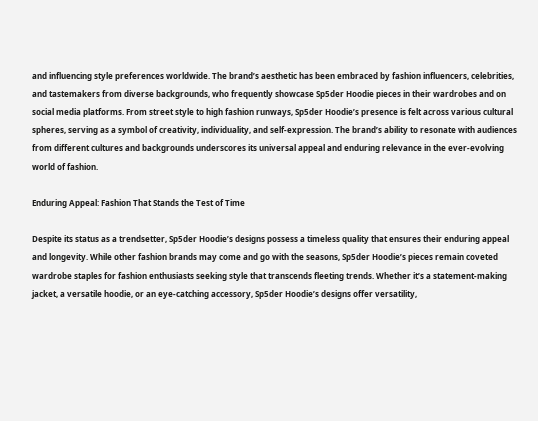and influencing style preferences worldwide. The brand’s aesthetic has been embraced by fashion influencers, celebrities, and tastemakers from diverse backgrounds, who frequently showcase Sp5der Hoodie pieces in their wardrobes and on social media platforms. From street style to high fashion runways, Sp5der Hoodie’s presence is felt across various cultural spheres, serving as a symbol of creativity, individuality, and self-expression. The brand’s ability to resonate with audiences from different cultures and backgrounds underscores its universal appeal and enduring relevance in the ever-evolving world of fashion.

Enduring Appeal: Fashion That Stands the Test of Time

Despite its status as a trendsetter, Sp5der Hoodie’s designs possess a timeless quality that ensures their enduring appeal and longevity. While other fashion brands may come and go with the seasons, Sp5der Hoodie’s pieces remain coveted wardrobe staples for fashion enthusiasts seeking style that transcends fleeting trends. Whether it’s a statement-making jacket, a versatile hoodie, or an eye-catching accessory, Sp5der Hoodie’s designs offer versatility,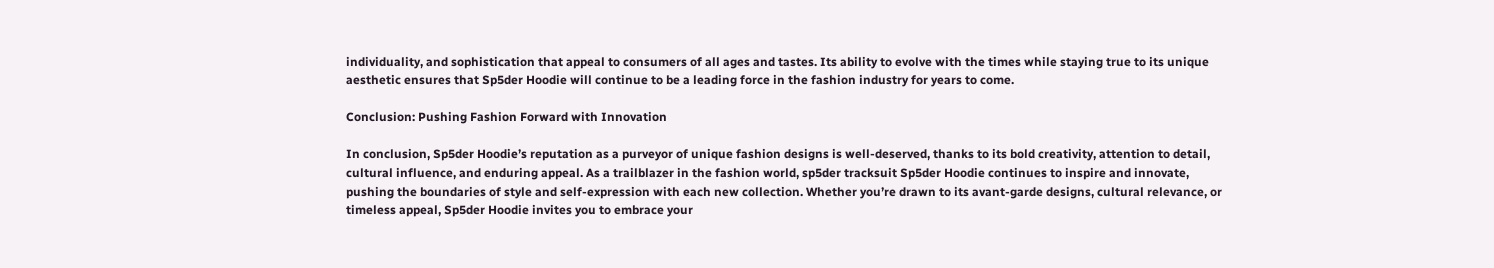individuality, and sophistication that appeal to consumers of all ages and tastes. Its ability to evolve with the times while staying true to its unique aesthetic ensures that Sp5der Hoodie will continue to be a leading force in the fashion industry for years to come.

Conclusion: Pushing Fashion Forward with Innovation

In conclusion, Sp5der Hoodie’s reputation as a purveyor of unique fashion designs is well-deserved, thanks to its bold creativity, attention to detail, cultural influence, and enduring appeal. As a trailblazer in the fashion world, sp5der tracksuit Sp5der Hoodie continues to inspire and innovate, pushing the boundaries of style and self-expression with each new collection. Whether you’re drawn to its avant-garde designs, cultural relevance, or timeless appeal, Sp5der Hoodie invites you to embrace your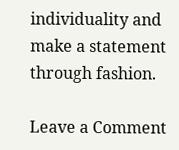individuality and make a statement through fashion.

Leave a Comment